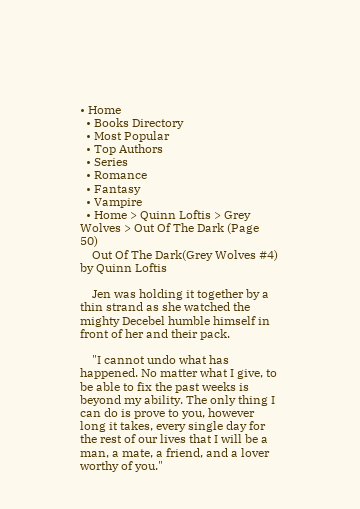• Home
  • Books Directory
  • Most Popular
  • Top Authors
  • Series
  • Romance
  • Fantasy
  • Vampire
  • Home > Quinn Loftis > Grey Wolves > Out Of The Dark (Page 50)
    Out Of The Dark(Grey Wolves #4) by Quinn Loftis

    Jen was holding it together by a thin strand as she watched the mighty Decebel humble himself in front of her and their pack.

    "I cannot undo what has happened. No matter what I give, to be able to fix the past weeks is beyond my ability. The only thing I can do is prove to you, however long it takes, every single day for the rest of our lives that I will be a man, a mate, a friend, and a lover worthy of you."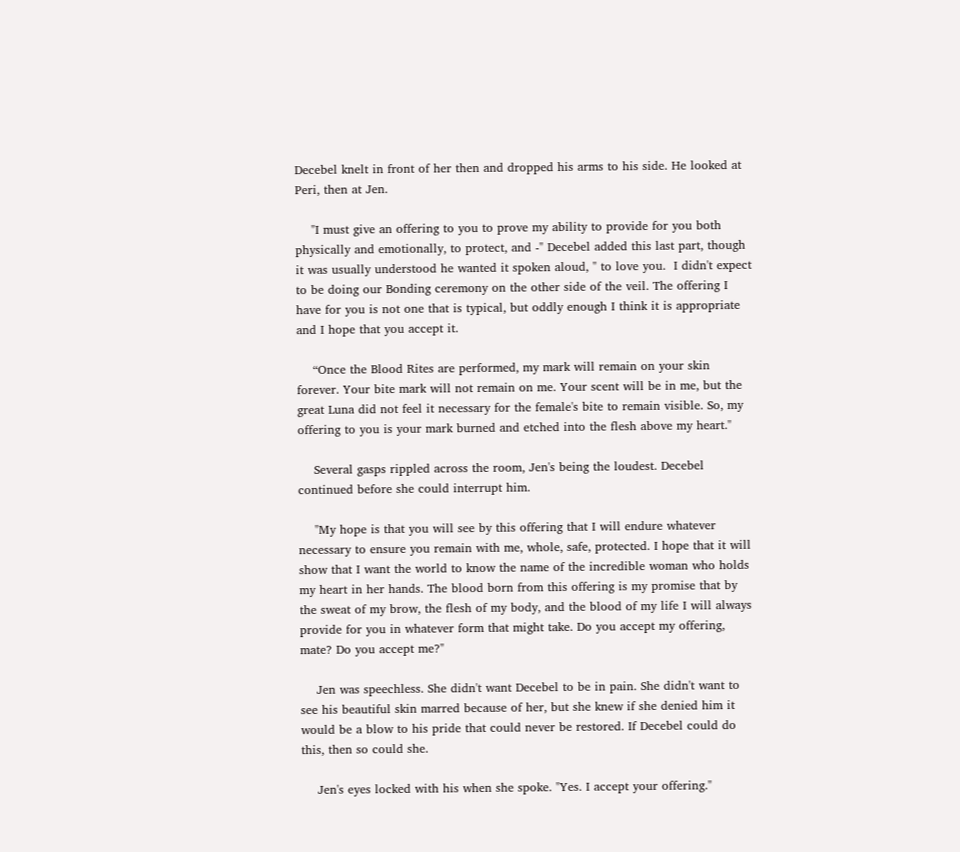Decebel knelt in front of her then and dropped his arms to his side. He looked at Peri, then at Jen.

    "I must give an offering to you to prove my ability to provide for you both physically and emotionally, to protect, and -" Decebel added this last part, though it was usually understood he wanted it spoken aloud, " to love you.  I didn't expect to be doing our Bonding ceremony on the other side of the veil. The offering I have for you is not one that is typical, but oddly enough I think it is appropriate and I hope that you accept it.

    “Once the Blood Rites are performed, my mark will remain on your skin forever. Your bite mark will not remain on me. Your scent will be in me, but the great Luna did not feel it necessary for the female's bite to remain visible. So, my offering to you is your mark burned and etched into the flesh above my heart."

    Several gasps rippled across the room, Jen's being the loudest. Decebel continued before she could interrupt him.

    "My hope is that you will see by this offering that I will endure whatever necessary to ensure you remain with me, whole, safe, protected. I hope that it will show that I want the world to know the name of the incredible woman who holds my heart in her hands. The blood born from this offering is my promise that by the sweat of my brow, the flesh of my body, and the blood of my life I will always provide for you in whatever form that might take. Do you accept my offering, mate? Do you accept me?"

    Jen was speechless. She didn't want Decebel to be in pain. She didn't want to see his beautiful skin marred because of her, but she knew if she denied him it would be a blow to his pride that could never be restored. If Decebel could do this, then so could she.

    Jen's eyes locked with his when she spoke. "Yes. I accept your offering."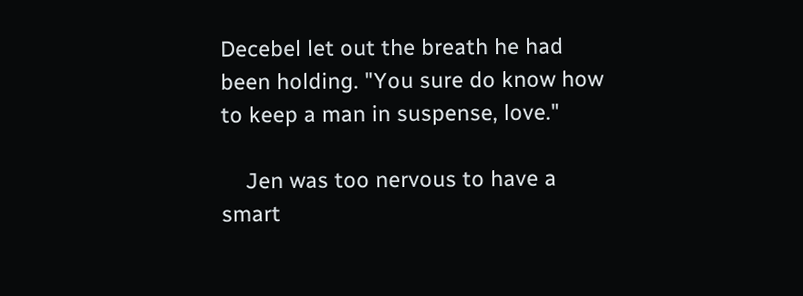Decebel let out the breath he had been holding. "You sure do know how to keep a man in suspense, love."

    Jen was too nervous to have a smart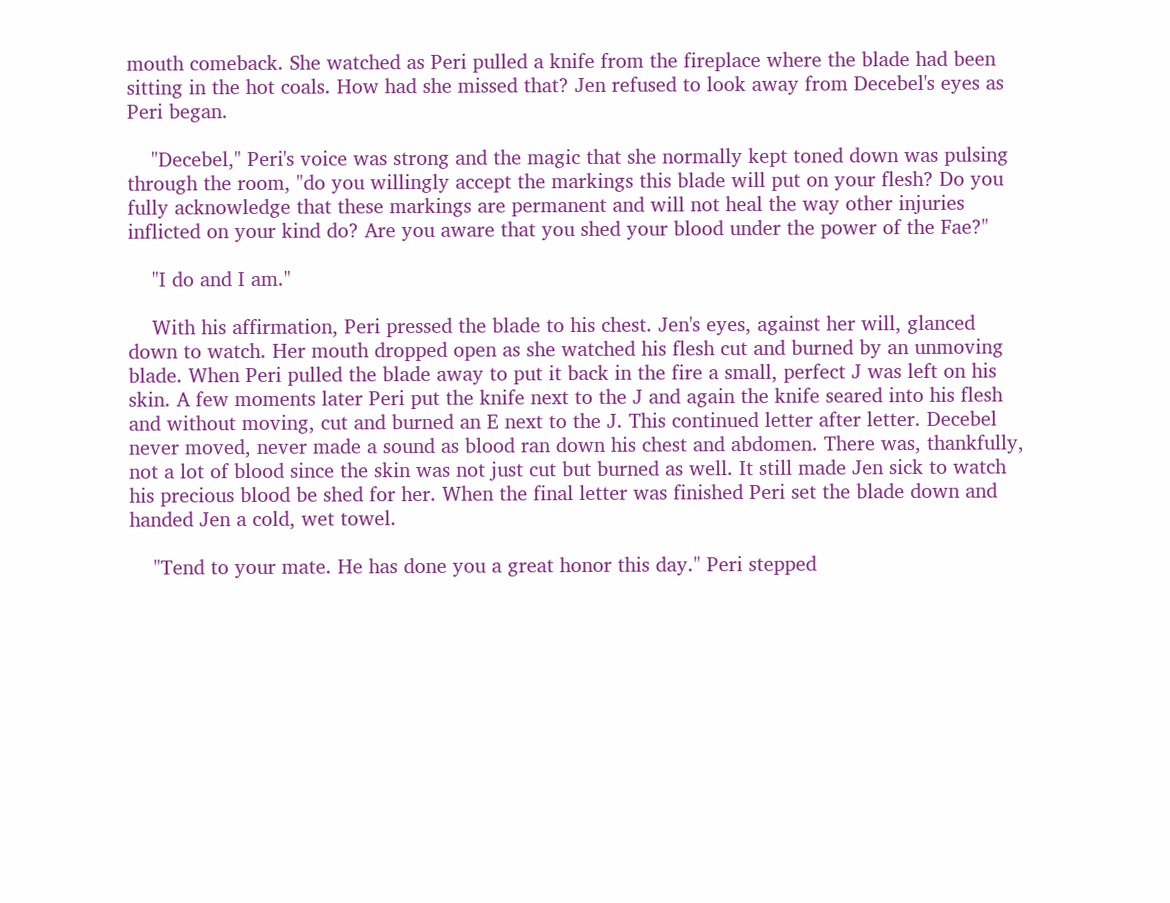mouth comeback. She watched as Peri pulled a knife from the fireplace where the blade had been sitting in the hot coals. How had she missed that? Jen refused to look away from Decebel's eyes as Peri began.

    "Decebel," Peri's voice was strong and the magic that she normally kept toned down was pulsing through the room, "do you willingly accept the markings this blade will put on your flesh? Do you fully acknowledge that these markings are permanent and will not heal the way other injuries inflicted on your kind do? Are you aware that you shed your blood under the power of the Fae?"

    "I do and I am."

    With his affirmation, Peri pressed the blade to his chest. Jen's eyes, against her will, glanced down to watch. Her mouth dropped open as she watched his flesh cut and burned by an unmoving blade. When Peri pulled the blade away to put it back in the fire a small, perfect J was left on his skin. A few moments later Peri put the knife next to the J and again the knife seared into his flesh and without moving, cut and burned an E next to the J. This continued letter after letter. Decebel never moved, never made a sound as blood ran down his chest and abdomen. There was, thankfully, not a lot of blood since the skin was not just cut but burned as well. It still made Jen sick to watch his precious blood be shed for her. When the final letter was finished Peri set the blade down and handed Jen a cold, wet towel.

    "Tend to your mate. He has done you a great honor this day." Peri stepped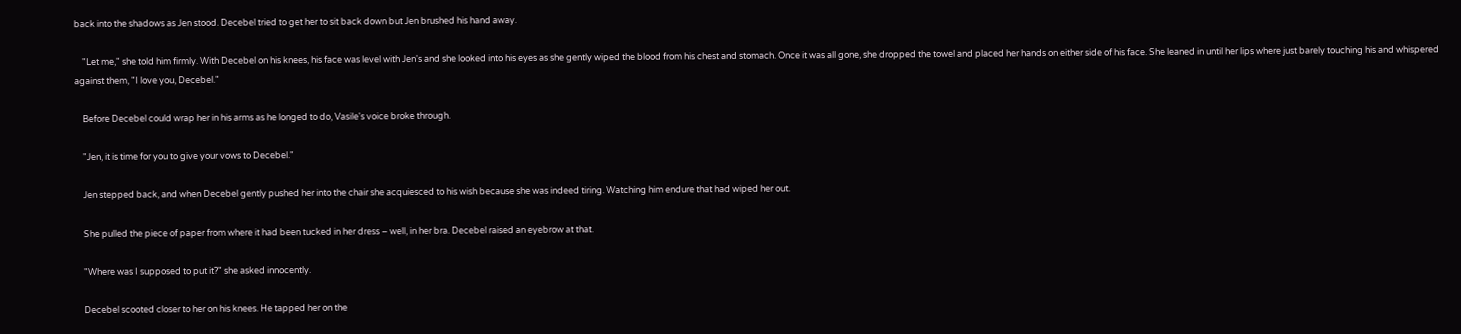back into the shadows as Jen stood. Decebel tried to get her to sit back down but Jen brushed his hand away.

    "Let me," she told him firmly. With Decebel on his knees, his face was level with Jen's and she looked into his eyes as she gently wiped the blood from his chest and stomach. Once it was all gone, she dropped the towel and placed her hands on either side of his face. She leaned in until her lips where just barely touching his and whispered against them, "I love you, Decebel."

    Before Decebel could wrap her in his arms as he longed to do, Vasile's voice broke through.

    "Jen, it is time for you to give your vows to Decebel."

    Jen stepped back, and when Decebel gently pushed her into the chair she acquiesced to his wish because she was indeed tiring. Watching him endure that had wiped her out.

    She pulled the piece of paper from where it had been tucked in her dress – well, in her bra. Decebel raised an eyebrow at that.

    "Where was I supposed to put it?" she asked innocently.

    Decebel scooted closer to her on his knees. He tapped her on the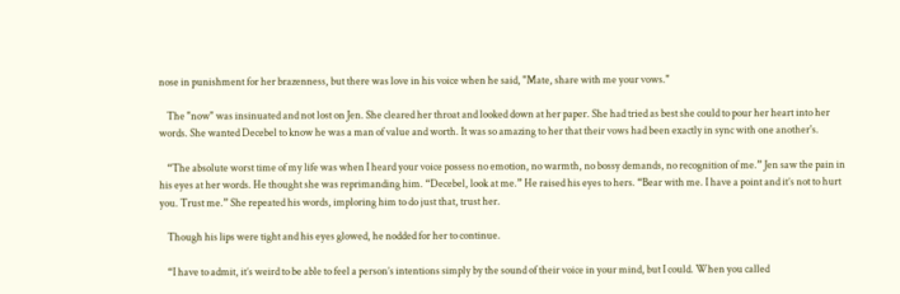nose in punishment for her brazenness, but there was love in his voice when he said, "Mate, share with me your vows."

    The "now" was insinuated and not lost on Jen. She cleared her throat and looked down at her paper. She had tried as best she could to pour her heart into her words. She wanted Decebel to know he was a man of value and worth. It was so amazing to her that their vows had been exactly in sync with one another's.

    “The absolute worst time of my life was when I heard your voice possess no emotion, no warmth, no bossy demands, no recognition of me.” Jen saw the pain in his eyes at her words. He thought she was reprimanding him. “Decebel, look at me.” He raised his eyes to hers. “Bear with me. I have a point and it’s not to hurt you. Trust me.” She repeated his words, imploring him to do just that, trust her.

    Though his lips were tight and his eyes glowed, he nodded for her to continue.

    “I have to admit, it’s weird to be able to feel a person’s intentions simply by the sound of their voice in your mind, but I could. When you called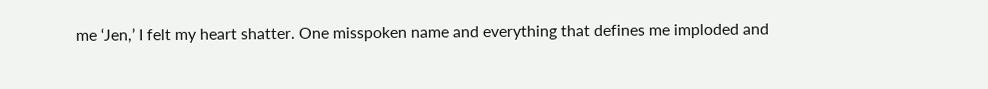me ‘Jen,’ I felt my heart shatter. One misspoken name and everything that defines me imploded and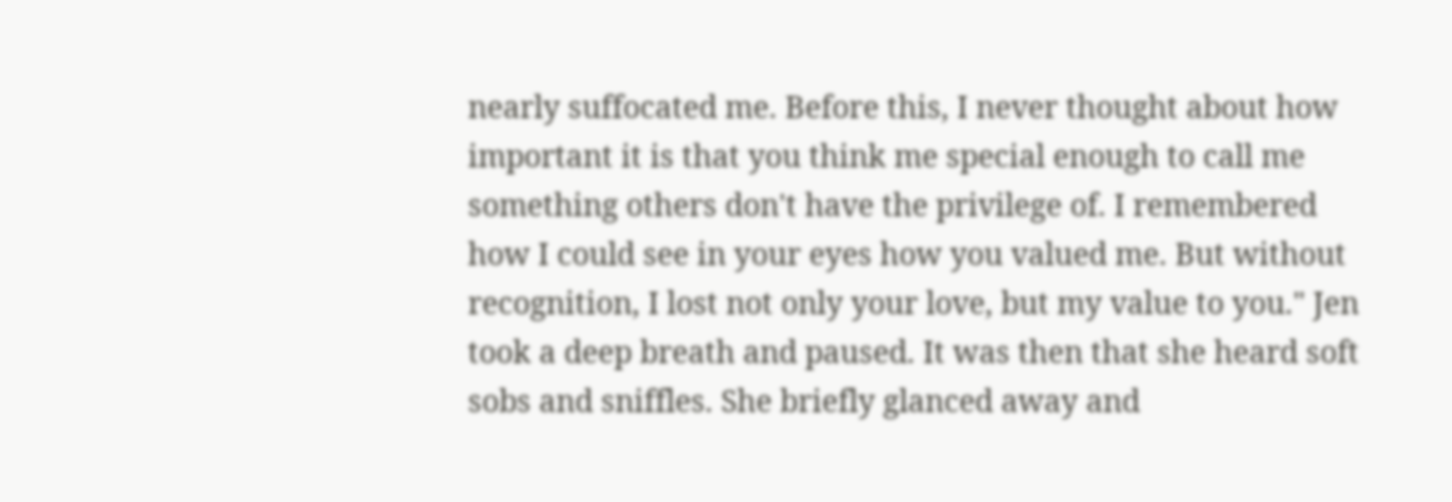nearly suffocated me. Before this, I never thought about how important it is that you think me special enough to call me something others don't have the privilege of. I remembered how I could see in your eyes how you valued me. But without recognition, I lost not only your love, but my value to you." Jen took a deep breath and paused. It was then that she heard soft sobs and sniffles. She briefly glanced away and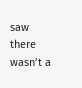saw there wasn’t a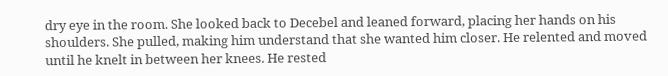dry eye in the room. She looked back to Decebel and leaned forward, placing her hands on his shoulders. She pulled, making him understand that she wanted him closer. He relented and moved until he knelt in between her knees. He rested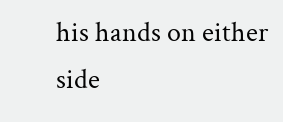his hands on either side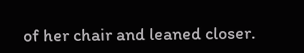of her chair and leaned closer.